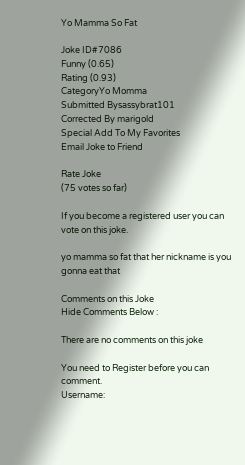Yo Mamma So Fat

Joke ID#7086
Funny (0.65)
Rating (0.93)
CategoryYo Momma
Submitted Bysassybrat101
Corrected By marigold
Special Add To My Favorites
Email Joke to Friend

Rate Joke
(75 votes so far)

If you become a registered user you can vote on this joke.

yo mamma so fat that her nickname is you gonna eat that

Comments on this Joke
Hide Comments Below :

There are no comments on this joke

You need to Register before you can comment.
Username: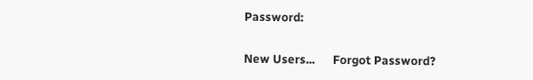Password:

New Users...      Forgot Password?